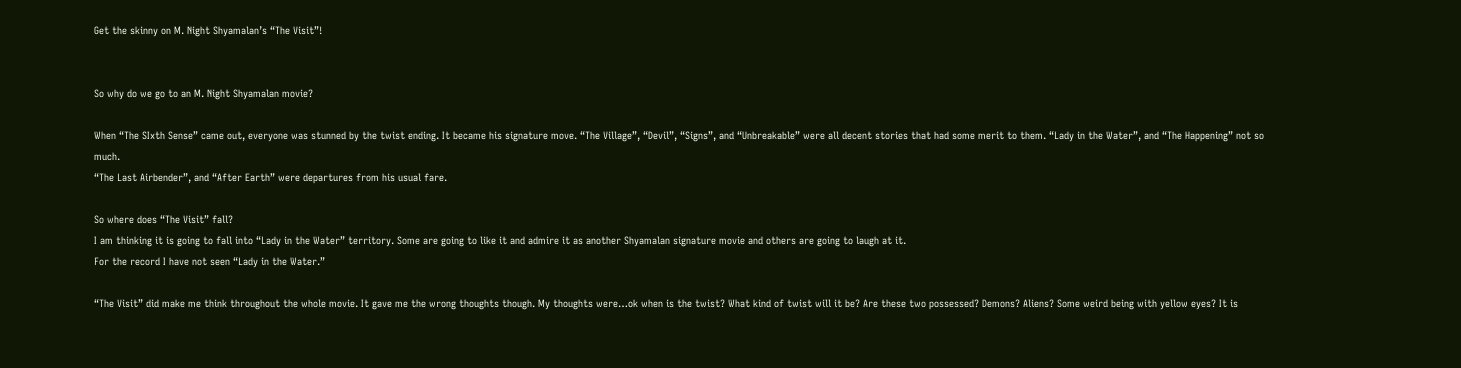Get the skinny on M. Night Shyamalan’s “The Visit”!


So why do we go to an M. Night Shyamalan movie?

When “The SIxth Sense” came out, everyone was stunned by the twist ending. It became his signature move. “The Village”, “Devil”, “Signs”, and “Unbreakable” were all decent stories that had some merit to them. “Lady in the Water”, and “The Happening” not so much.
“The Last Airbender”, and “After Earth” were departures from his usual fare.

So where does “The Visit” fall?
I am thinking it is going to fall into “Lady in the Water” territory. Some are going to like it and admire it as another Shyamalan signature movie and others are going to laugh at it.
For the record I have not seen “Lady in the Water.”

“The Visit” did make me think throughout the whole movie. It gave me the wrong thoughts though. My thoughts were…ok when is the twist? What kind of twist will it be? Are these two possessed? Demons? Aliens? Some weird being with yellow eyes? It is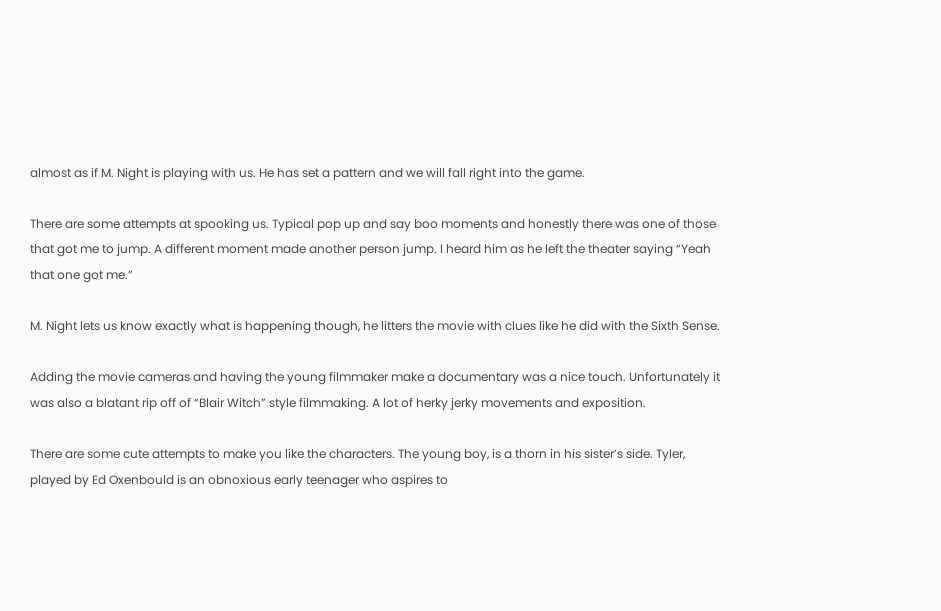almost as if M. Night is playing with us. He has set a pattern and we will fall right into the game.

There are some attempts at spooking us. Typical pop up and say boo moments and honestly there was one of those that got me to jump. A different moment made another person jump. I heard him as he left the theater saying “Yeah that one got me.”

M. Night lets us know exactly what is happening though, he litters the movie with clues like he did with the Sixth Sense.

Adding the movie cameras and having the young filmmaker make a documentary was a nice touch. Unfortunately it was also a blatant rip off of “Blair Witch” style filmmaking. A lot of herky jerky movements and exposition.

There are some cute attempts to make you like the characters. The young boy, is a thorn in his sister’s side. Tyler, played by Ed Oxenbould is an obnoxious early teenager who aspires to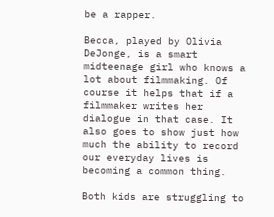be a rapper.

Becca, played by Olivia DeJonge, is a smart midteenage girl who knows a lot about filmmaking. Of course it helps that if a filmmaker writes her dialogue in that case. It also goes to show just how much the ability to record our everyday lives is becoming a common thing.

Both kids are struggling to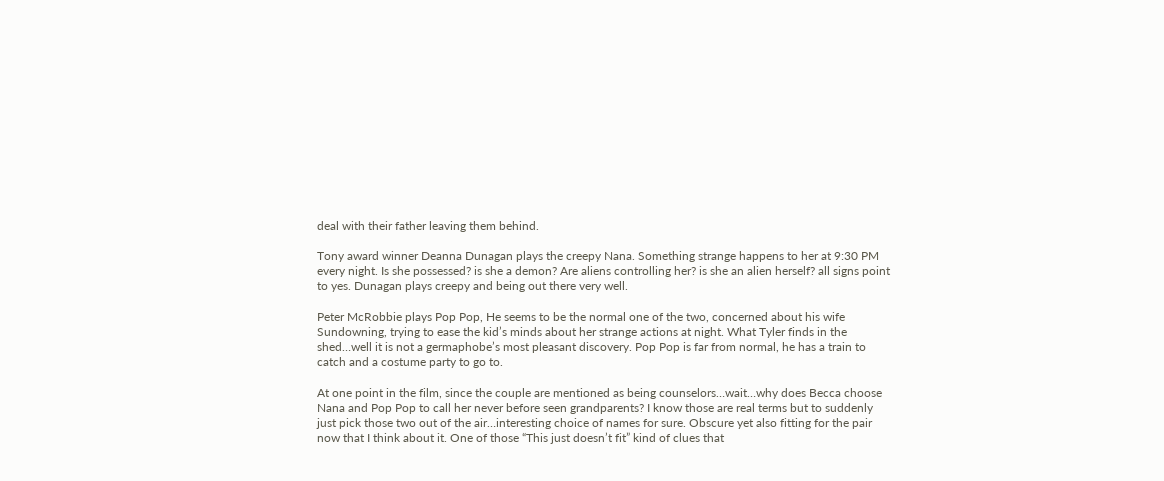deal with their father leaving them behind.

Tony award winner Deanna Dunagan plays the creepy Nana. Something strange happens to her at 9:30 PM every night. Is she possessed? is she a demon? Are aliens controlling her? is she an alien herself? all signs point to yes. Dunagan plays creepy and being out there very well.

Peter McRobbie plays Pop Pop, He seems to be the normal one of the two, concerned about his wife Sundowning, trying to ease the kid’s minds about her strange actions at night. What Tyler finds in the shed…well it is not a germaphobe’s most pleasant discovery. Pop Pop is far from normal, he has a train to catch and a costume party to go to.

At one point in the film, since the couple are mentioned as being counselors…wait…why does Becca choose Nana and Pop Pop to call her never before seen grandparents? I know those are real terms but to suddenly just pick those two out of the air…interesting choice of names for sure. Obscure yet also fitting for the pair now that I think about it. One of those “This just doesn’t fit” kind of clues that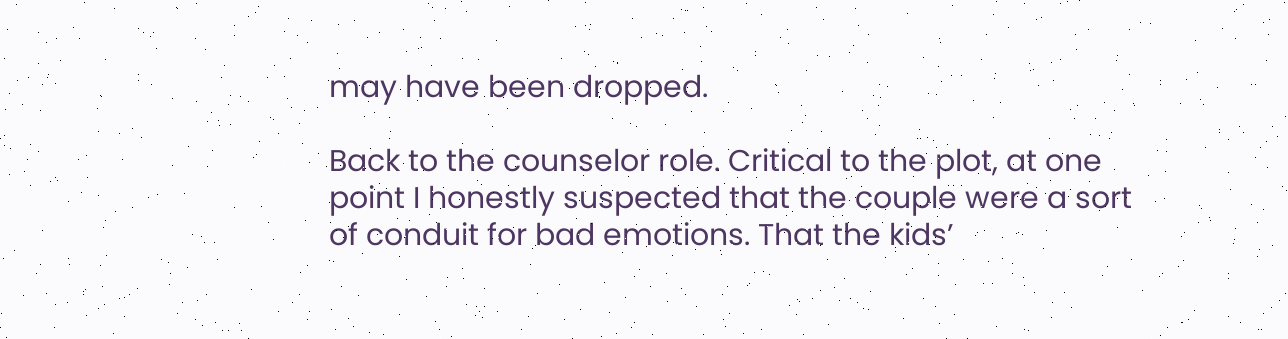may have been dropped.

Back to the counselor role. Critical to the plot, at one point I honestly suspected that the couple were a sort of conduit for bad emotions. That the kids’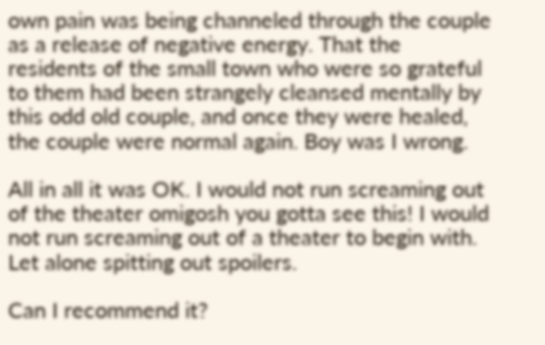own pain was being channeled through the couple as a release of negative energy. That the residents of the small town who were so grateful to them had been strangely cleansed mentally by this odd old couple, and once they were healed, the couple were normal again. Boy was I wrong.

All in all it was OK. I would not run screaming out of the theater omigosh you gotta see this! I would not run screaming out of a theater to begin with. Let alone spitting out spoilers.

Can I recommend it?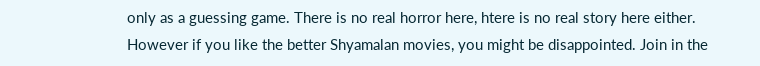only as a guessing game. There is no real horror here, htere is no real story here either. However if you like the better Shyamalan movies, you might be disappointed. Join in the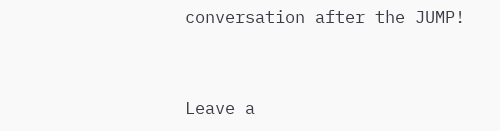conversation after the JUMP!


Leave a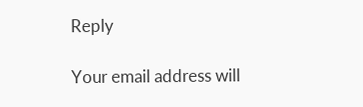Reply

Your email address will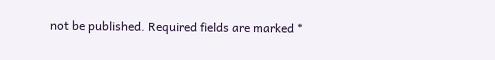not be published. Required fields are marked *